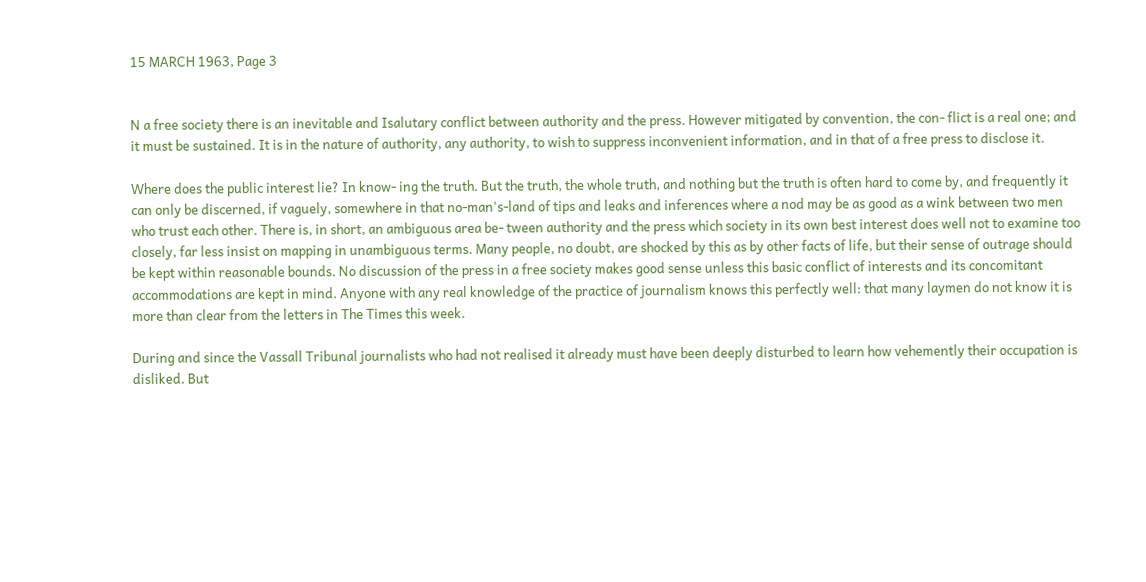15 MARCH 1963, Page 3


N a free society there is an inevitable and Isalutary conflict between authority and the press. However mitigated by convention, the con- flict is a real one; and it must be sustained. It is in the nature of authority, any authority, to wish to suppress inconvenient information, and in that of a free press to disclose it.

Where does the public interest lie? In know- ing the truth. But the truth, the whole truth, and nothing but the truth is often hard to come by, and frequently it can only be discerned, if vaguely, somewhere in that no-man's-land of tips and leaks and inferences where a nod may be as good as a wink between two men who trust each other. There is, in short, an ambiguous area be- tween authority and the press which society in its own best interest does well not to examine too closely, far less insist on mapping in unambiguous terms. Many people, no doubt, are shocked by this as by other facts of life, but their sense of outrage should be kept within reasonable bounds. No discussion of the press in a free society makes good sense unless this basic conflict of interests and its concomitant accommodations are kept in mind. Anyone with any real knowledge of the practice of journalism knows this perfectly well: that many laymen do not know it is more than clear from the letters in The Times this week.

During and since the Vassall Tribunal journalists who had not realised it already must have been deeply disturbed to learn how vehemently their occupation is disliked. But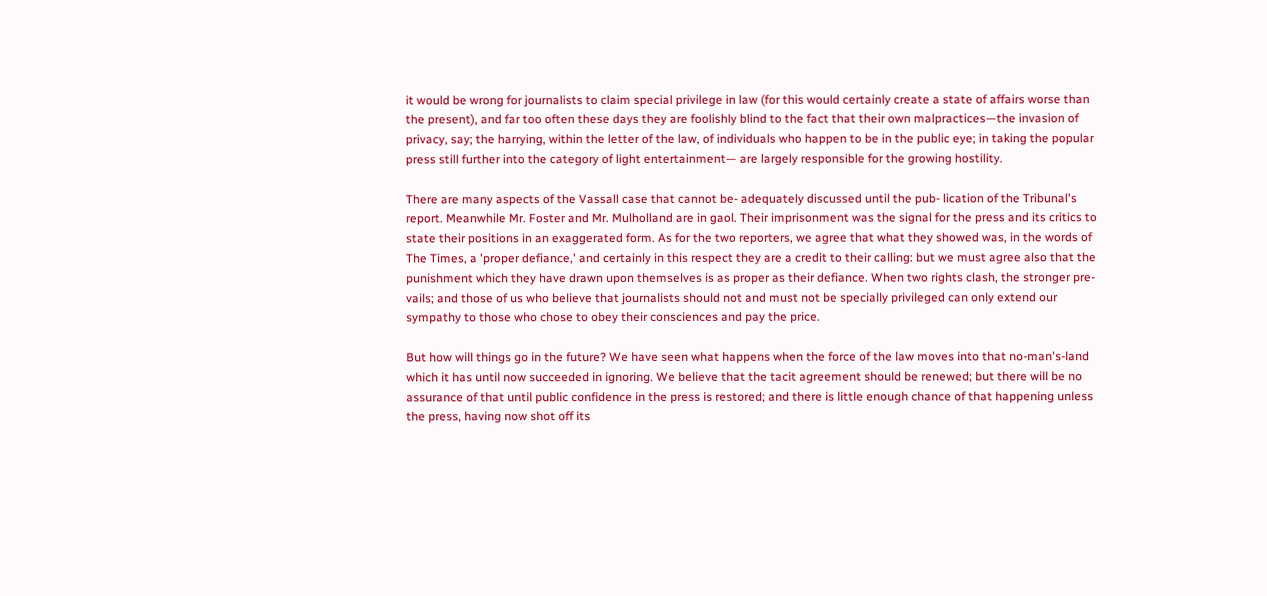it would be wrong for journalists to claim special privilege in law (for this would certainly create a state of affairs worse than the present), and far too often these days they are foolishly blind to the fact that their own malpractices—the invasion of privacy, say; the harrying, within the letter of the law, of individuals who happen to be in the public eye; in taking the popular press still further into the category of light entertainment— are largely responsible for the growing hostility.

There are many aspects of the Vassall case that cannot be- adequately discussed until the pub- lication of the Tribunal's report. Meanwhile Mr. Foster and Mr. Mulholland are in gaol. Their imprisonment was the signal for the press and its critics to state their positions in an exaggerated form. As for the two reporters, we agree that what they showed was, in the words of The Times, a 'proper defiance,' and certainly in this respect they are a credit to their calling: but we must agree also that the punishment which they have drawn upon themselves is as proper as their defiance. When two rights clash, the stronger pre- vails; and those of us who believe that journalists should not and must not be specially privileged can only extend our sympathy to those who chose to obey their consciences and pay the price.

But how will things go in the future? We have seen what happens when the force of the law moves into that no-man's-land which it has until now succeeded in ignoring. We believe that the tacit agreement should be renewed; but there will be no assurance of that until public confidence in the press is restored; and there is little enough chance of that happening unless the press, having now shot off its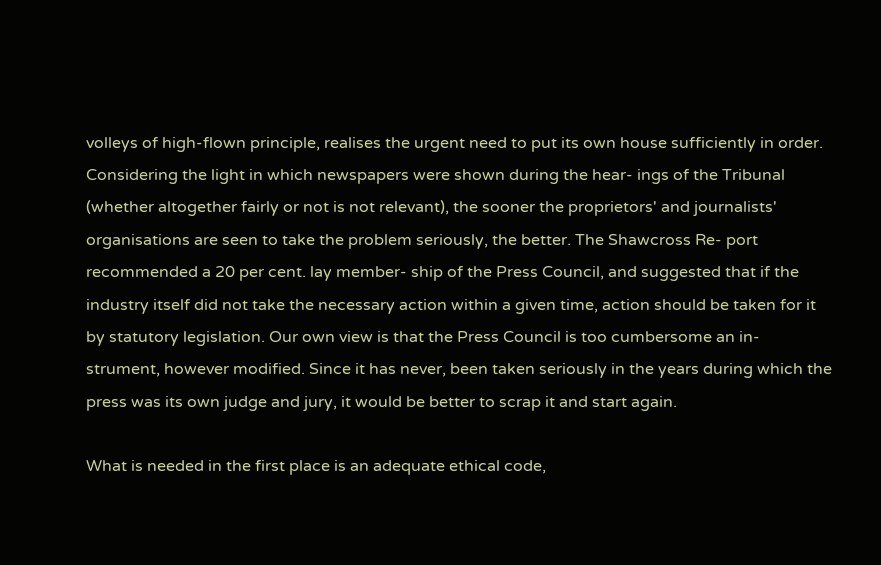volleys of high-flown principle, realises the urgent need to put its own house sufficiently in order. Considering the light in which newspapers were shown during the hear- ings of the Tribunal (whether altogether fairly or not is not relevant), the sooner the proprietors' and journalists' organisations are seen to take the problem seriously, the better. The Shawcross Re- port recommended a 20 per cent. lay member- ship of the Press Council, and suggested that if the industry itself did not take the necessary action within a given time, action should be taken for it by statutory legislation. Our own view is that the Press Council is too cumbersome an in- strument, however modified. Since it has never, been taken seriously in the years during which the press was its own judge and jury, it would be better to scrap it and start again.

What is needed in the first place is an adequate ethical code,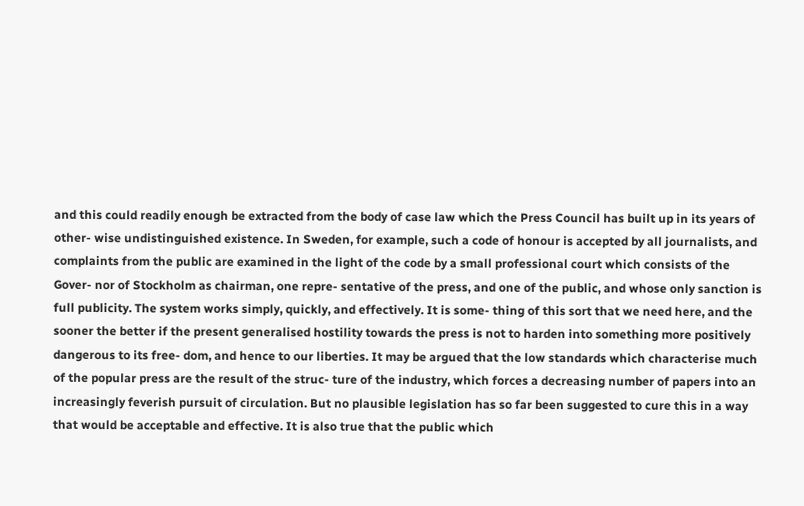and this could readily enough be extracted from the body of case law which the Press Council has built up in its years of other- wise undistinguished existence. In Sweden, for example, such a code of honour is accepted by all journalists, and complaints from the public are examined in the light of the code by a small professional court which consists of the Gover- nor of Stockholm as chairman, one repre- sentative of the press, and one of the public, and whose only sanction is full publicity. The system works simply, quickly, and effectively. It is some- thing of this sort that we need here, and the sooner the better if the present generalised hostility towards the press is not to harden into something more positively dangerous to its free- dom, and hence to our liberties. It may be argued that the low standards which characterise much of the popular press are the result of the struc- ture of the industry, which forces a decreasing number of papers into an increasingly feverish pursuit of circulation. But no plausible legislation has so far been suggested to cure this in a way that would be acceptable and effective. It is also true that the public which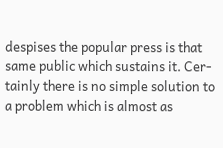despises the popular press is that same public which sustains it. Cer- tainly there is no simple solution to a problem which is almost as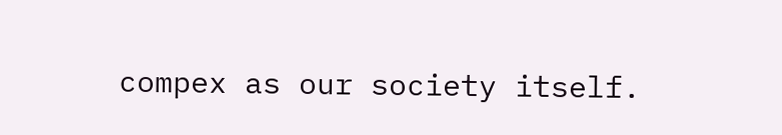compex as our society itself.